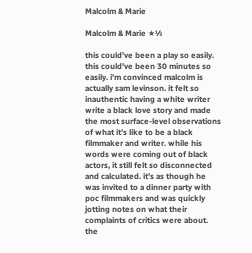Malcolm & Marie

Malcolm & Marie ★½

this could’ve been a play so easily. this could’ve been 30 minutes so easily. i’m convinced malcolm is actually sam levinson. it felt so inauthentic having a white writer write a black love story and made the most surface-level observations of what it’s like to be a black filmmaker and writer. while his words were coming out of black actors, it still felt so disconnected and calculated. it’s as though he was invited to a dinner party with poc filmmakers and was quickly jotting notes on what their complaints of critics were about. the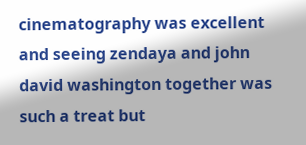cinematography was excellent and seeing zendaya and john david washington together was such a treat but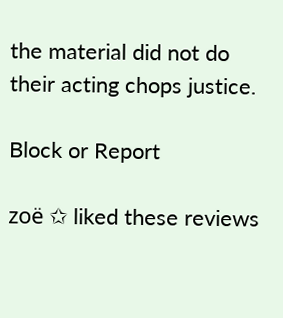the material did not do their acting chops justice.

Block or Report

zoë ✩ liked these reviews